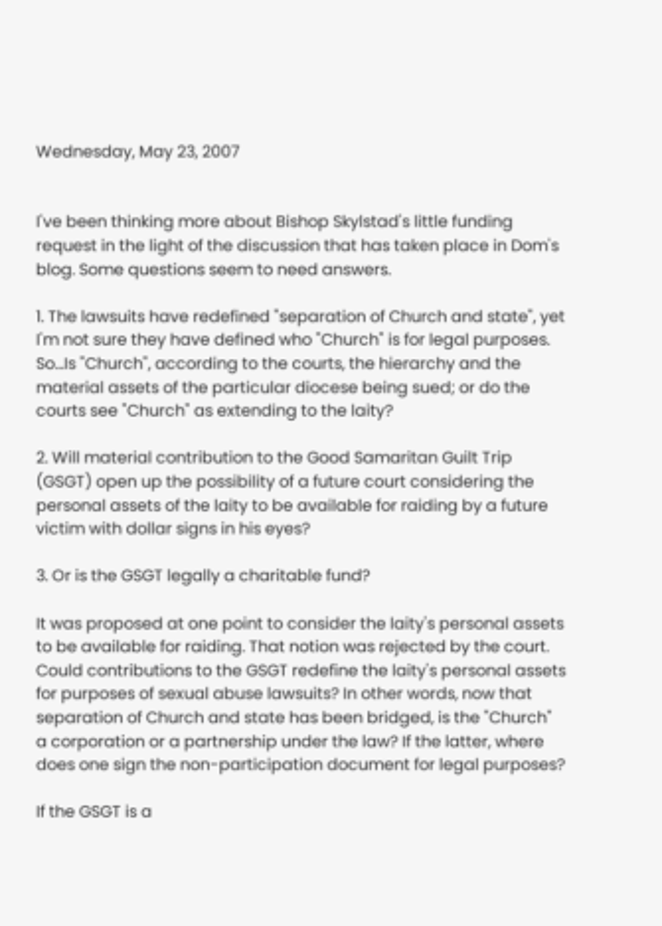Wednesday, May 23, 2007


I've been thinking more about Bishop Skylstad's little funding request in the light of the discussion that has taken place in Dom's blog. Some questions seem to need answers.

1. The lawsuits have redefined "separation of Church and state", yet I'm not sure they have defined who "Church" is for legal purposes. So...Is "Church", according to the courts, the hierarchy and the material assets of the particular diocese being sued; or do the courts see "Church" as extending to the laity?

2. Will material contribution to the Good Samaritan Guilt Trip (GSGT) open up the possibility of a future court considering the personal assets of the laity to be available for raiding by a future victim with dollar signs in his eyes?

3. Or is the GSGT legally a charitable fund?

It was proposed at one point to consider the laity's personal assets to be available for raiding. That notion was rejected by the court. Could contributions to the GSGT redefine the laity's personal assets for purposes of sexual abuse lawsuits? In other words, now that separation of Church and state has been bridged, is the "Church" a corporation or a partnership under the law? If the latter, where does one sign the non-participation document for legal purposes?

If the GSGT is a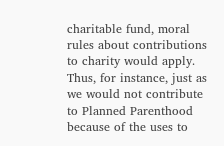charitable fund, moral rules about contributions to charity would apply. Thus, for instance, just as we would not contribute to Planned Parenthood because of the uses to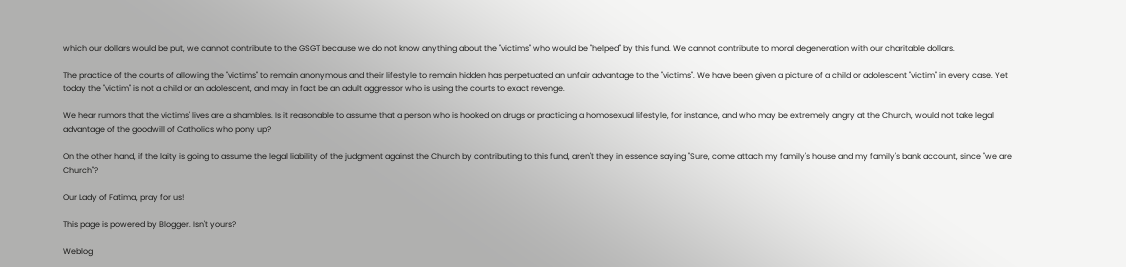which our dollars would be put, we cannot contribute to the GSGT because we do not know anything about the "victims" who would be "helped" by this fund. We cannot contribute to moral degeneration with our charitable dollars.

The practice of the courts of allowing the "victims" to remain anonymous and their lifestyle to remain hidden has perpetuated an unfair advantage to the "victims". We have been given a picture of a child or adolescent "victim" in every case. Yet today the "victim" is not a child or an adolescent, and may in fact be an adult aggressor who is using the courts to exact revenge.

We hear rumors that the victims' lives are a shambles. Is it reasonable to assume that a person who is hooked on drugs or practicing a homosexual lifestyle, for instance, and who may be extremely angry at the Church, would not take legal advantage of the goodwill of Catholics who pony up?

On the other hand, if the laity is going to assume the legal liability of the judgment against the Church by contributing to this fund, aren't they in essence saying "Sure, come attach my family's house and my family's bank account, since "we are Church"?

Our Lady of Fatima, pray for us!

This page is powered by Blogger. Isn't yours?

Weblog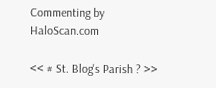Commenting by HaloScan.com

<< # St. Blog's Parish ? >>